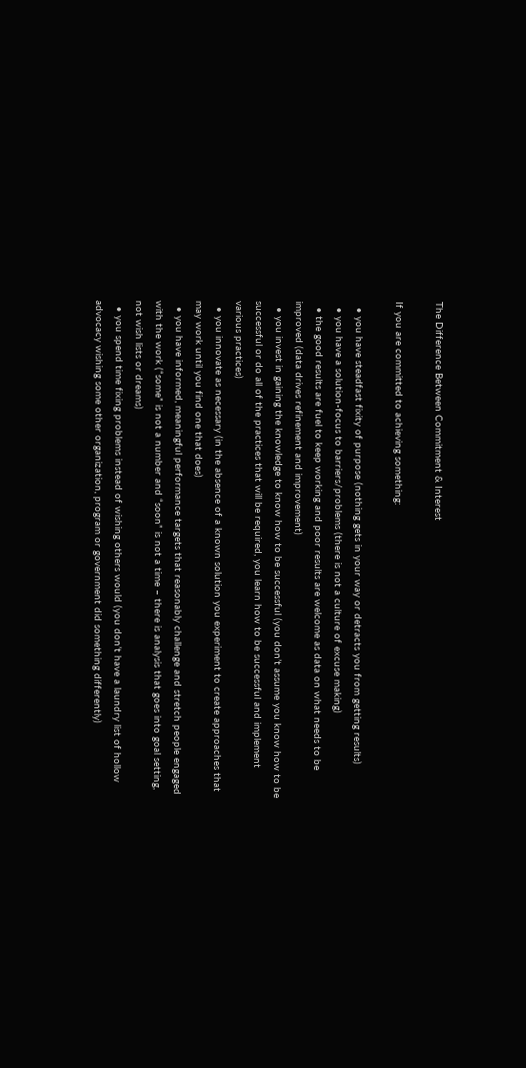The Difference Between Commitment & Interest

If you are committed to achieving something:

  • you have steadfast fixity of purpose (nothing gets in your way or detracts you from getting results)
  • you have a solution-focus to barriers/problems (there is not a culture of excuse making)
  • the good results are fuel to keep working and poor results are welcome as data on what needs to be improved (data drives refinement and improvement)
  • you invest in gaining the knowledge to know how to be successful (you don’t assume you know how to be successful or do all of the practices that will be required, you learn how to be successful and implement various practices)
  • you innovate as necessary (in the absence of a known solution you experiment to create approaches that may work until you find one that does)
  • you have informed, meaningful performance targets that reasonably challenge and stretch people engaged with the work (“some” is not a number and “soon” is not a time – there is analysis that goes into goal setting, not wish lists or dreams)
  • you spend time fixing problems instead of wishing others would (you don’t have a laundry list of hollow advocacy wishing some other organization, program or government did something differently)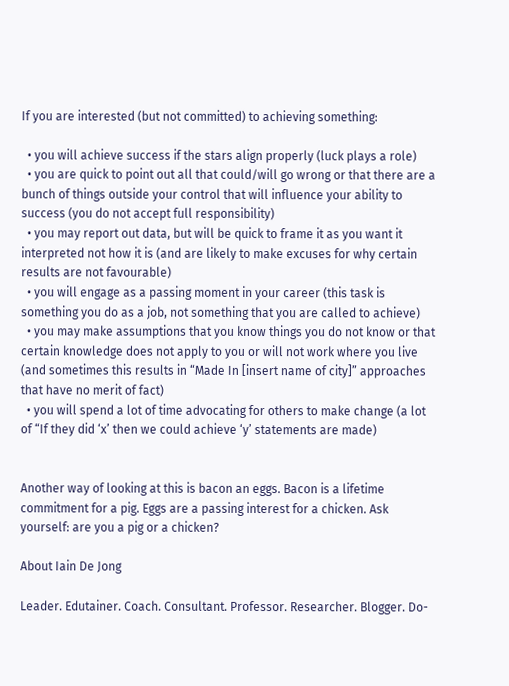If you are interested (but not committed) to achieving something:

  • you will achieve success if the stars align properly (luck plays a role)
  • you are quick to point out all that could/will go wrong or that there are a bunch of things outside your control that will influence your ability to success (you do not accept full responsibility)
  • you may report out data, but will be quick to frame it as you want it interpreted not how it is (and are likely to make excuses for why certain results are not favourable)
  • you will engage as a passing moment in your career (this task is something you do as a job, not something that you are called to achieve)
  • you may make assumptions that you know things you do not know or that certain knowledge does not apply to you or will not work where you live (and sometimes this results in “Made In [insert name of city]” approaches that have no merit of fact)
  • you will spend a lot of time advocating for others to make change (a lot of “If they did ‘x’ then we could achieve ‘y’ statements are made)


Another way of looking at this is bacon an eggs. Bacon is a lifetime commitment for a pig. Eggs are a passing interest for a chicken. Ask yourself: are you a pig or a chicken?

About Iain De Jong

Leader. Edutainer. Coach. Consultant. Professor. Researcher. Blogger. Do-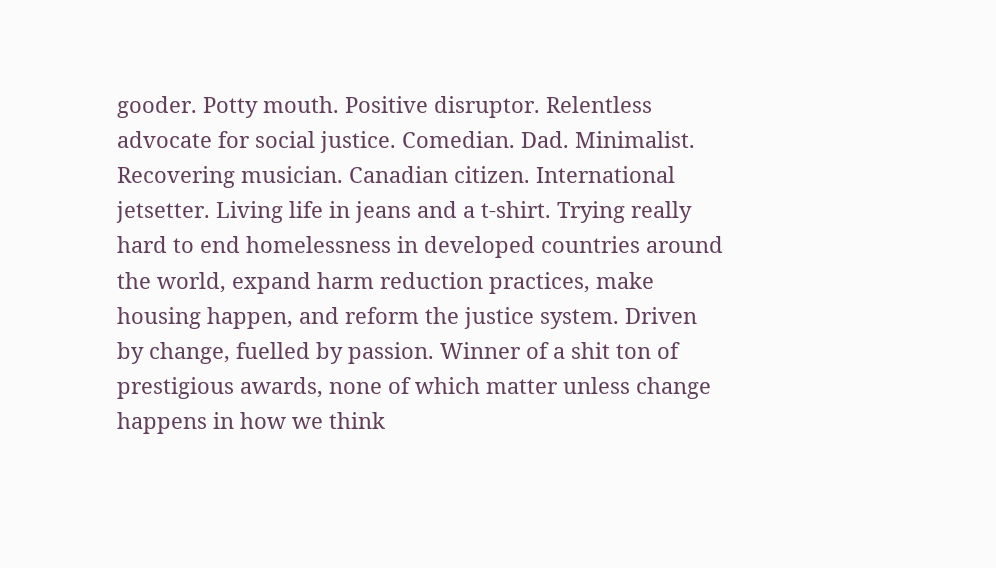gooder. Potty mouth. Positive disruptor. Relentless advocate for social justice. Comedian. Dad. Minimalist. Recovering musician. Canadian citizen. International jetsetter. Living life in jeans and a t-shirt. Trying really hard to end homelessness in developed countries around the world, expand harm reduction practices, make housing happen, and reform the justice system. Driven by change, fuelled by passion. Winner of a shit ton of prestigious awards, none of which matter unless change happens in how we think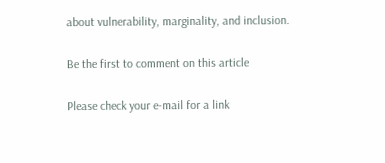about vulnerability, marginality, and inclusion.

Be the first to comment on this article

Please check your e-mail for a link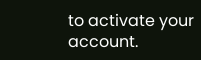to activate your account.